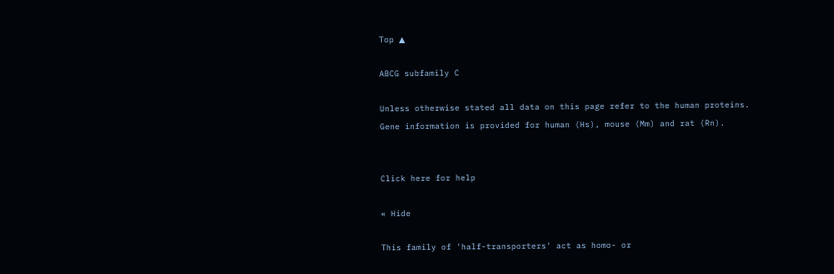Top ▲

ABCG subfamily C

Unless otherwise stated all data on this page refer to the human proteins. Gene information is provided for human (Hs), mouse (Mm) and rat (Rn).


Click here for help

« Hide

This family of 'half-transporters' act as homo- or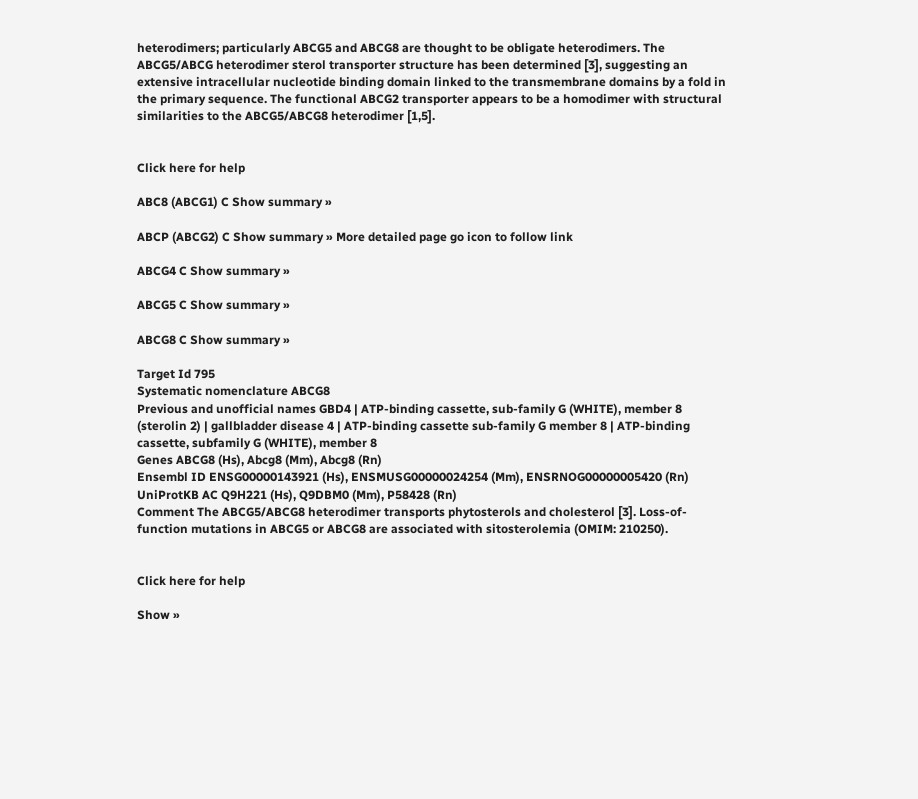heterodimers; particularly ABCG5 and ABCG8 are thought to be obligate heterodimers. The ABCG5/ABCG heterodimer sterol transporter structure has been determined [3], suggesting an extensive intracellular nucleotide binding domain linked to the transmembrane domains by a fold in the primary sequence. The functional ABCG2 transporter appears to be a homodimer with structural similarities to the ABCG5/ABCG8 heterodimer [1,5].


Click here for help

ABC8 (ABCG1) C Show summary »

ABCP (ABCG2) C Show summary » More detailed page go icon to follow link

ABCG4 C Show summary »

ABCG5 C Show summary »

ABCG8 C Show summary »

Target Id 795
Systematic nomenclature ABCG8
Previous and unofficial names GBD4 | ATP-binding cassette, sub-family G (WHITE), member 8 (sterolin 2) | gallbladder disease 4 | ATP-binding cassette sub-family G member 8 | ATP-binding cassette, subfamily G (WHITE), member 8
Genes ABCG8 (Hs), Abcg8 (Mm), Abcg8 (Rn)
Ensembl ID ENSG00000143921 (Hs), ENSMUSG00000024254 (Mm), ENSRNOG00000005420 (Rn)
UniProtKB AC Q9H221 (Hs), Q9DBM0 (Mm), P58428 (Rn)
Comment The ABCG5/ABCG8 heterodimer transports phytosterols and cholesterol [3]. Loss-of-function mutations in ABCG5 or ABCG8 are associated with sitosterolemia (OMIM: 210250).


Click here for help

Show »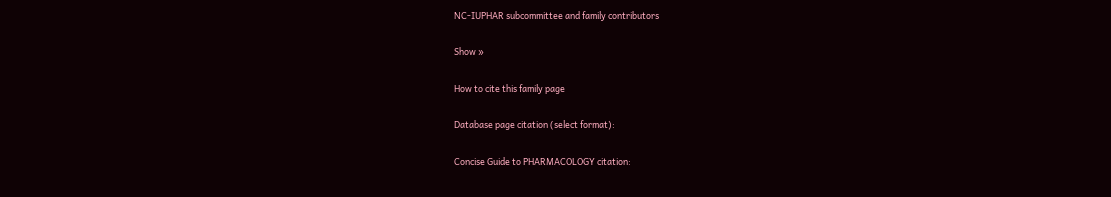NC-IUPHAR subcommittee and family contributors

Show »

How to cite this family page

Database page citation (select format):

Concise Guide to PHARMACOLOGY citation: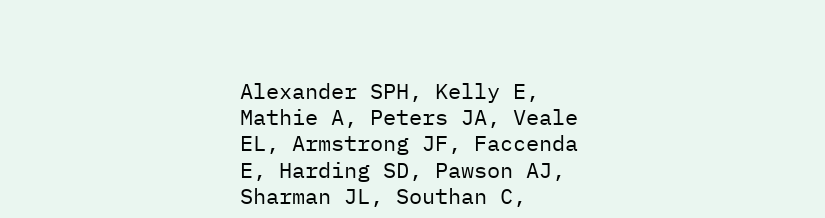Alexander SPH, Kelly E, Mathie A, Peters JA, Veale EL, Armstrong JF, Faccenda E, Harding SD, Pawson AJ, Sharman JL, Southan C,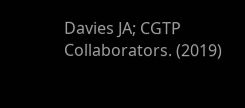Davies JA; CGTP Collaborators. (2019)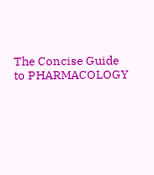The Concise Guide to PHARMACOLOGY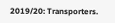2019/20: Transporters.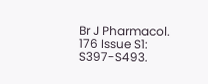Br J Pharmacol. 176 Issue S1: S397-S493.